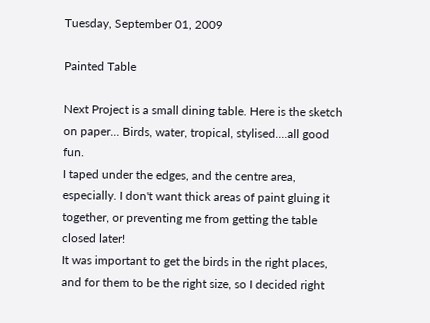Tuesday, September 01, 2009

Painted Table

Next Project is a small dining table. Here is the sketch on paper... Birds, water, tropical, stylised....all good fun.
I taped under the edges, and the centre area, especially. I don't want thick areas of paint gluing it together, or preventing me from getting the table closed later!
It was important to get the birds in the right places, and for them to be the right size, so I decided right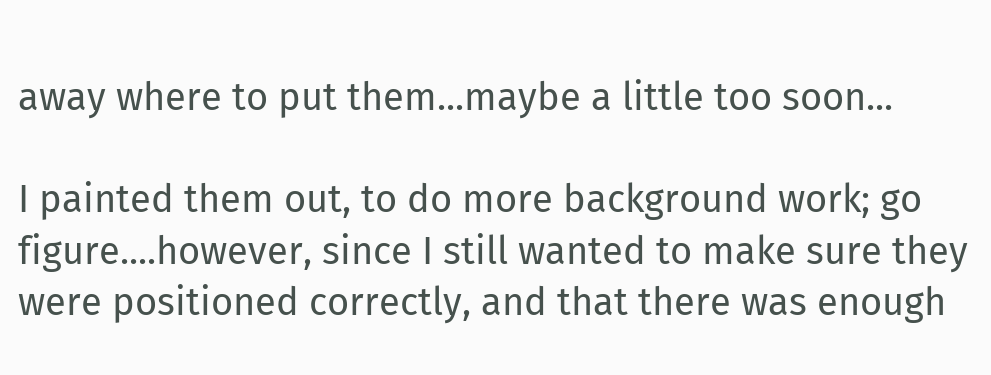away where to put them...maybe a little too soon...

I painted them out, to do more background work; go figure....however, since I still wanted to make sure they were positioned correctly, and that there was enough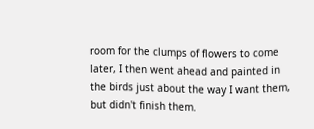room for the clumps of flowers to come later, I then went ahead and painted in the birds just about the way I want them, but didn't finish them.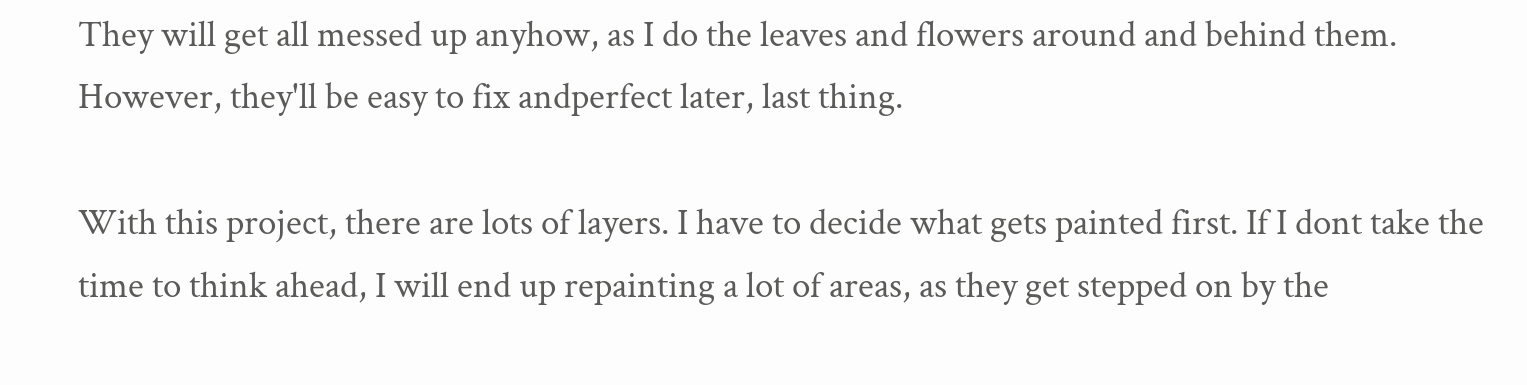They will get all messed up anyhow, as I do the leaves and flowers around and behind them. However, they'll be easy to fix andperfect later, last thing.

With this project, there are lots of layers. I have to decide what gets painted first. If I dont take the time to think ahead, I will end up repainting a lot of areas, as they get stepped on by the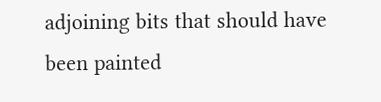adjoining bits that should have been painted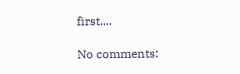first....

No comments: